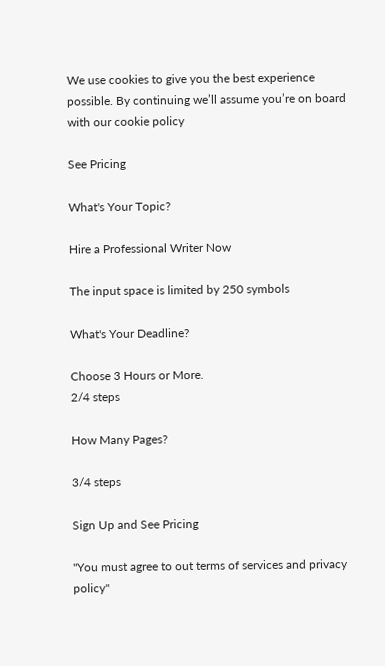We use cookies to give you the best experience possible. By continuing we’ll assume you’re on board with our cookie policy

See Pricing

What's Your Topic?

Hire a Professional Writer Now

The input space is limited by 250 symbols

What's Your Deadline?

Choose 3 Hours or More.
2/4 steps

How Many Pages?

3/4 steps

Sign Up and See Pricing

"You must agree to out terms of services and privacy policy"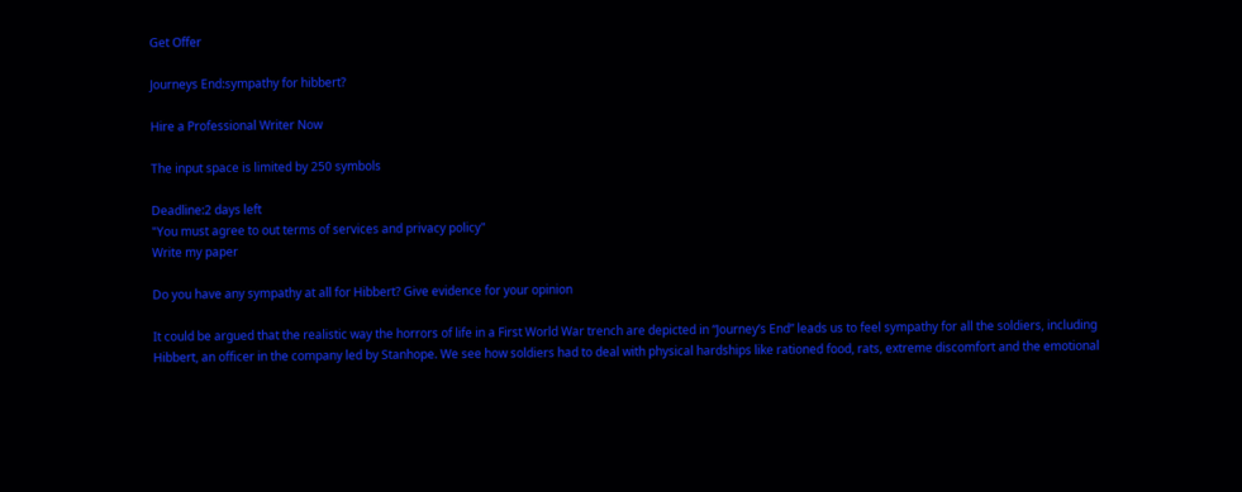Get Offer

Journeys End:sympathy for hibbert?

Hire a Professional Writer Now

The input space is limited by 250 symbols

Deadline:2 days left
"You must agree to out terms of services and privacy policy"
Write my paper

Do you have any sympathy at all for Hibbert? Give evidence for your opinion

It could be argued that the realistic way the horrors of life in a First World War trench are depicted in “Journey’s End” leads us to feel sympathy for all the soldiers, including Hibbert, an officer in the company led by Stanhope. We see how soldiers had to deal with physical hardships like rationed food, rats, extreme discomfort and the emotional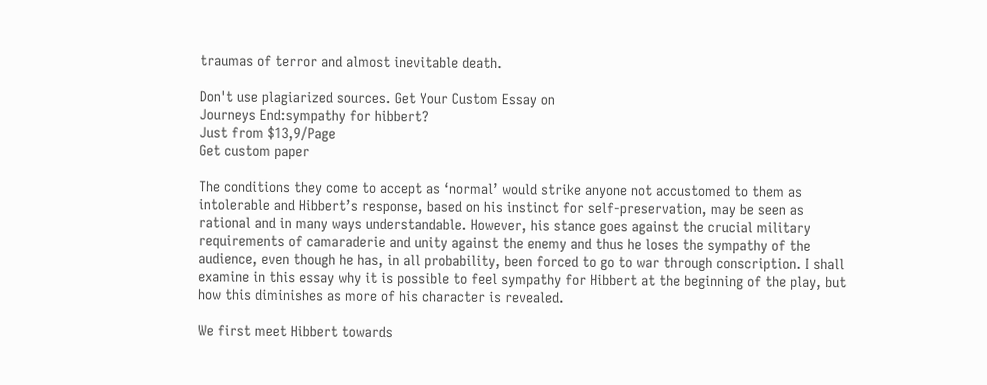traumas of terror and almost inevitable death.

Don't use plagiarized sources. Get Your Custom Essay on
Journeys End:sympathy for hibbert?
Just from $13,9/Page
Get custom paper

The conditions they come to accept as ‘normal’ would strike anyone not accustomed to them as intolerable and Hibbert’s response, based on his instinct for self-preservation, may be seen as rational and in many ways understandable. However, his stance goes against the crucial military requirements of camaraderie and unity against the enemy and thus he loses the sympathy of the audience, even though he has, in all probability, been forced to go to war through conscription. I shall examine in this essay why it is possible to feel sympathy for Hibbert at the beginning of the play, but how this diminishes as more of his character is revealed.

We first meet Hibbert towards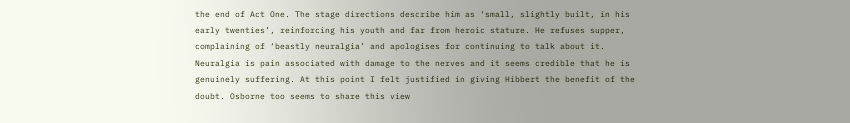the end of Act One. The stage directions describe him as ‘small, slightly built, in his early twenties’, reinforcing his youth and far from heroic stature. He refuses supper, complaining of ‘beastly neuralgia’ and apologises for continuing to talk about it. Neuralgia is pain associated with damage to the nerves and it seems credible that he is genuinely suffering. At this point I felt justified in giving Hibbert the benefit of the doubt. Osborne too seems to share this view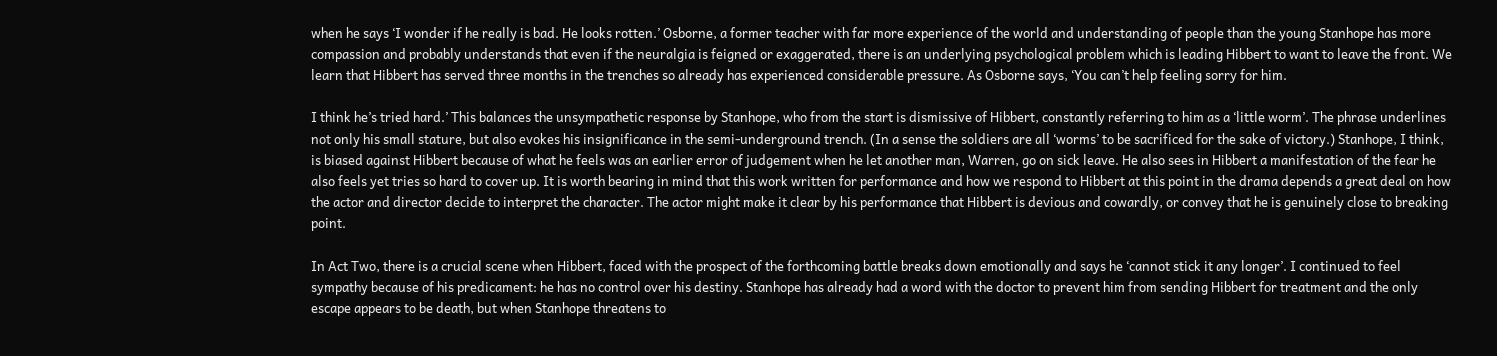when he says ‘I wonder if he really is bad. He looks rotten.’ Osborne, a former teacher with far more experience of the world and understanding of people than the young Stanhope has more compassion and probably understands that even if the neuralgia is feigned or exaggerated, there is an underlying psychological problem which is leading Hibbert to want to leave the front. We learn that Hibbert has served three months in the trenches so already has experienced considerable pressure. As Osborne says, ‘You can’t help feeling sorry for him.

I think he’s tried hard.’ This balances the unsympathetic response by Stanhope, who from the start is dismissive of Hibbert, constantly referring to him as a ‘little worm’. The phrase underlines not only his small stature, but also evokes his insignificance in the semi-underground trench. (In a sense the soldiers are all ‘worms’ to be sacrificed for the sake of victory.) Stanhope, I think, is biased against Hibbert because of what he feels was an earlier error of judgement when he let another man, Warren, go on sick leave. He also sees in Hibbert a manifestation of the fear he also feels yet tries so hard to cover up. It is worth bearing in mind that this work written for performance and how we respond to Hibbert at this point in the drama depends a great deal on how the actor and director decide to interpret the character. The actor might make it clear by his performance that Hibbert is devious and cowardly, or convey that he is genuinely close to breaking point.

In Act Two, there is a crucial scene when Hibbert, faced with the prospect of the forthcoming battle breaks down emotionally and says he ‘cannot stick it any longer’. I continued to feel sympathy because of his predicament: he has no control over his destiny. Stanhope has already had a word with the doctor to prevent him from sending Hibbert for treatment and the only escape appears to be death, but when Stanhope threatens to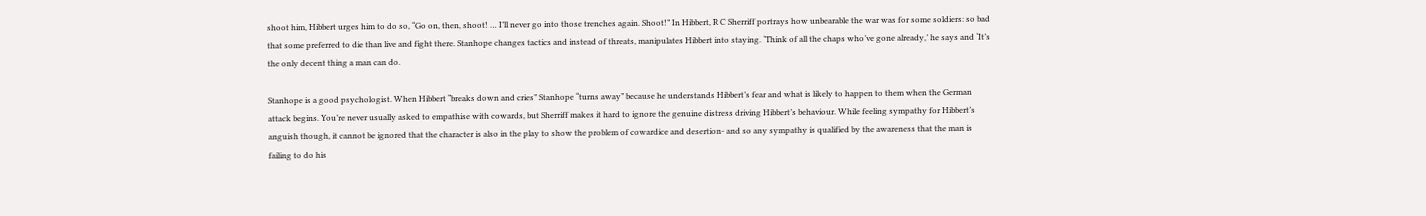shoot him, Hibbert urges him to do so, “Go on, then, shoot! … I’ll never go into those trenches again. Shoot!” In Hibbert, R C Sherriff portrays how unbearable the war was for some soldiers: so bad that some preferred to die than live and fight there. Stanhope changes tactics and instead of threats, manipulates Hibbert into staying. ‘Think of all the chaps who’ve gone already,’ he says and ‘It’s the only decent thing a man can do.

Stanhope is a good psychologist. When Hibbert “breaks down and cries” Stanhope “turns away” because he understands Hibbert’s fear and what is likely to happen to them when the German attack begins. You’re never usually asked to empathise with cowards, but Sherriff makes it hard to ignore the genuine distress driving Hibbert’s behaviour. While feeling sympathy for Hibbert’s anguish though, it cannot be ignored that the character is also in the play to show the problem of cowardice and desertion- and so any sympathy is qualified by the awareness that the man is failing to do his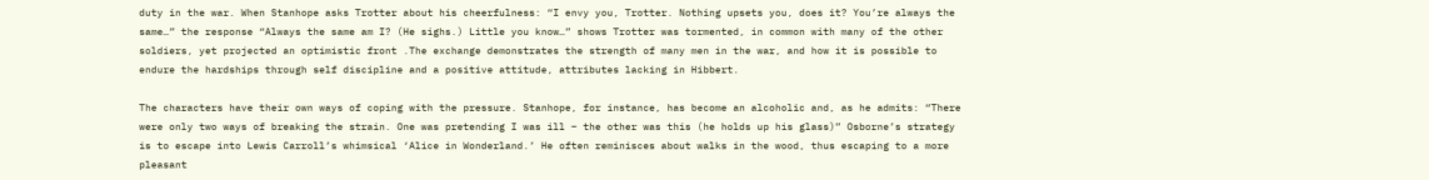duty in the war. When Stanhope asks Trotter about his cheerfulness: “I envy you, Trotter. Nothing upsets you, does it? You’re always the same…” the response “Always the same am I? (He sighs.) Little you know…” shows Trotter was tormented, in common with many of the other soldiers, yet projected an optimistic front .The exchange demonstrates the strength of many men in the war, and how it is possible to endure the hardships through self discipline and a positive attitude, attributes lacking in Hibbert.

The characters have their own ways of coping with the pressure. Stanhope, for instance, has become an alcoholic and, as he admits: “There were only two ways of breaking the strain. One was pretending I was ill – the other was this (he holds up his glass)” Osborne’s strategy is to escape into Lewis Carroll’s whimsical ‘Alice in Wonderland.’ He often reminisces about walks in the wood, thus escaping to a more pleasant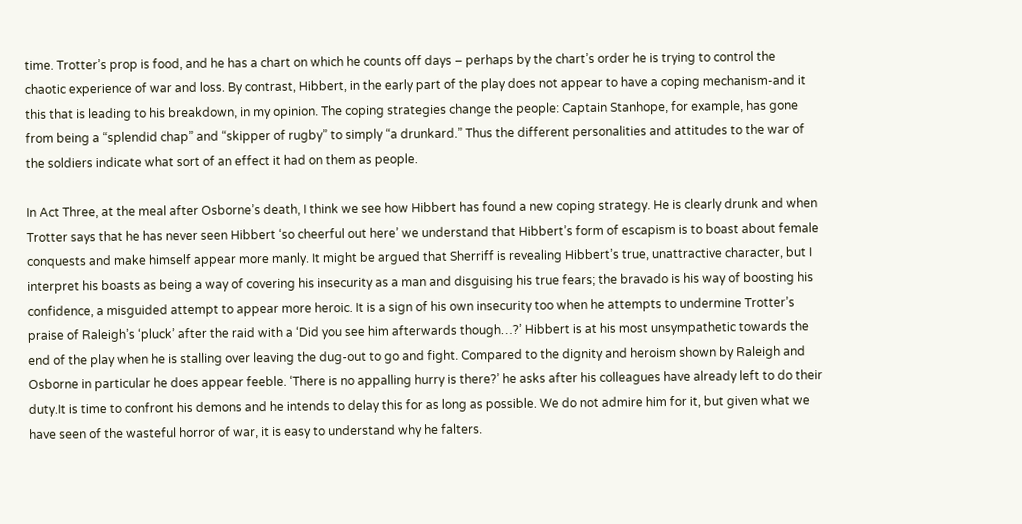time. Trotter’s prop is food, and he has a chart on which he counts off days – perhaps by the chart’s order he is trying to control the chaotic experience of war and loss. By contrast, Hibbert, in the early part of the play does not appear to have a coping mechanism-and it this that is leading to his breakdown, in my opinion. The coping strategies change the people: Captain Stanhope, for example, has gone from being a “splendid chap” and “skipper of rugby” to simply “a drunkard.” Thus the different personalities and attitudes to the war of the soldiers indicate what sort of an effect it had on them as people.

In Act Three, at the meal after Osborne’s death, I think we see how Hibbert has found a new coping strategy. He is clearly drunk and when Trotter says that he has never seen Hibbert ‘so cheerful out here’ we understand that Hibbert’s form of escapism is to boast about female conquests and make himself appear more manly. It might be argued that Sherriff is revealing Hibbert’s true, unattractive character, but I interpret his boasts as being a way of covering his insecurity as a man and disguising his true fears; the bravado is his way of boosting his confidence, a misguided attempt to appear more heroic. It is a sign of his own insecurity too when he attempts to undermine Trotter’s praise of Raleigh’s ‘pluck’ after the raid with a ‘Did you see him afterwards though…?’ Hibbert is at his most unsympathetic towards the end of the play when he is stalling over leaving the dug-out to go and fight. Compared to the dignity and heroism shown by Raleigh and Osborne in particular he does appear feeble. ‘There is no appalling hurry is there?’ he asks after his colleagues have already left to do their duty.It is time to confront his demons and he intends to delay this for as long as possible. We do not admire him for it, but given what we have seen of the wasteful horror of war, it is easy to understand why he falters.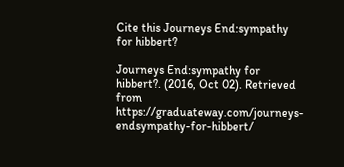Cite this Journeys End:sympathy for hibbert?

Journeys End:sympathy for hibbert?. (2016, Oct 02). Retrieved from https://graduateway.com/journeys-endsympathy-for-hibbert/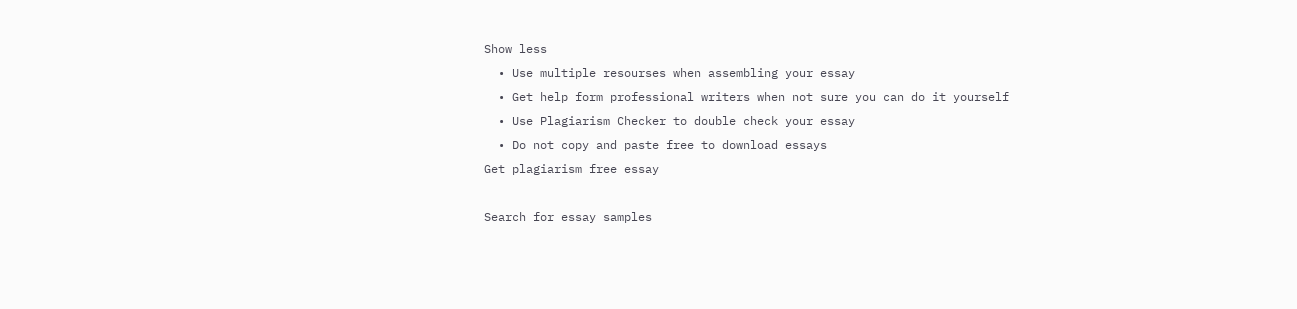Show less
  • Use multiple resourses when assembling your essay
  • Get help form professional writers when not sure you can do it yourself
  • Use Plagiarism Checker to double check your essay
  • Do not copy and paste free to download essays
Get plagiarism free essay

Search for essay samples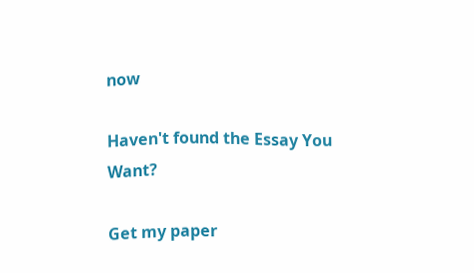now

Haven't found the Essay You Want?

Get my paper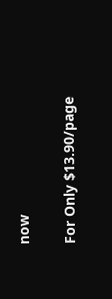now

For Only $13.90/page